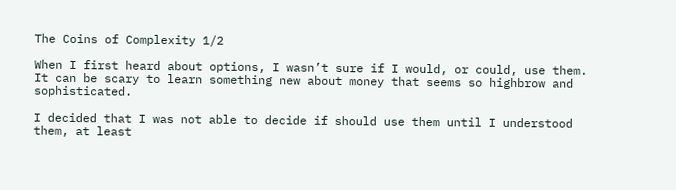The Coins of Complexity 1/2

When I first heard about options, I wasn’t sure if I would, or could, use them. It can be scary to learn something new about money that seems so highbrow and sophisticated.

I decided that I was not able to decide if should use them until I understood them, at least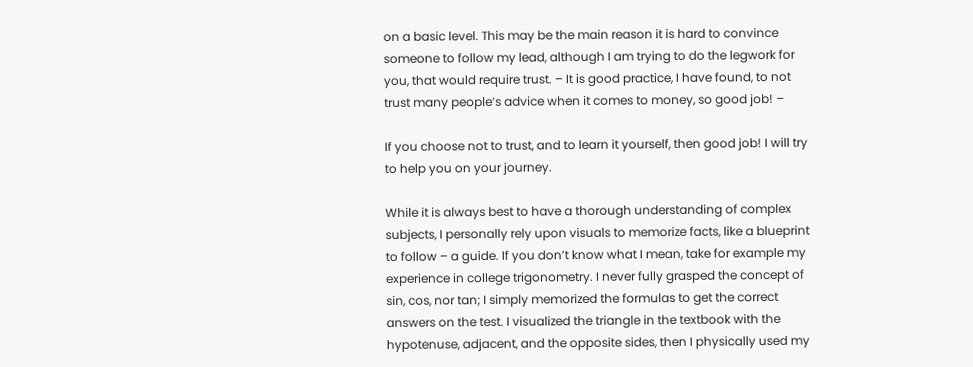on a basic level. This may be the main reason it is hard to convince someone to follow my lead, although I am trying to do the legwork for you, that would require trust. – It is good practice, I have found, to not trust many people’s advice when it comes to money, so good job! –

If you choose not to trust, and to learn it yourself, then good job! I will try to help you on your journey.

While it is always best to have a thorough understanding of complex subjects, I personally rely upon visuals to memorize facts, like a blueprint to follow – a guide. If you don’t know what I mean, take for example my experience in college trigonometry. I never fully grasped the concept of sin, cos, nor tan; I simply memorized the formulas to get the correct answers on the test. I visualized the triangle in the textbook with the hypotenuse, adjacent, and the opposite sides, then I physically used my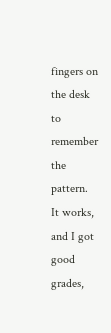fingers on the desk to remember the pattern. It works, and I got good grades,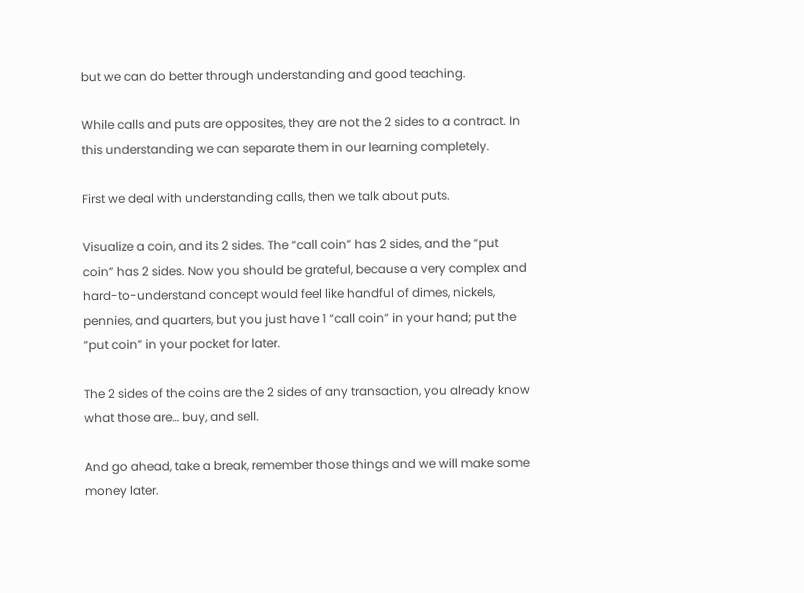but we can do better through understanding and good teaching.

While calls and puts are opposites, they are not the 2 sides to a contract. In this understanding we can separate them in our learning completely.

First we deal with understanding calls, then we talk about puts.

Visualize a coin, and its 2 sides. The “call coin” has 2 sides, and the “put coin” has 2 sides. Now you should be grateful, because a very complex and hard-to-understand concept would feel like handful of dimes, nickels, pennies, and quarters, but you just have 1 “call coin” in your hand; put the “put coin” in your pocket for later.

The 2 sides of the coins are the 2 sides of any transaction, you already know what those are… buy, and sell.

And go ahead, take a break, remember those things and we will make some money later.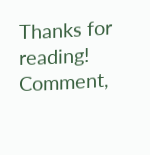Thanks for reading! Comment,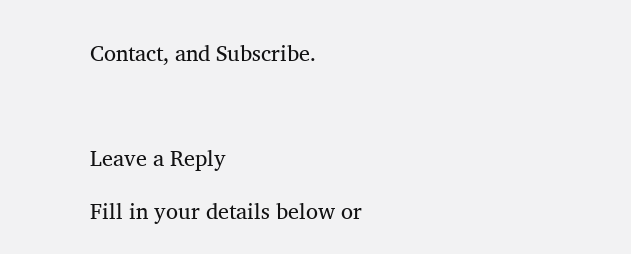Contact, and Subscribe.



Leave a Reply

Fill in your details below or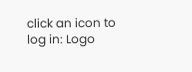click an icon to log in: Logo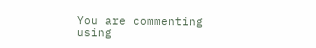You are commenting using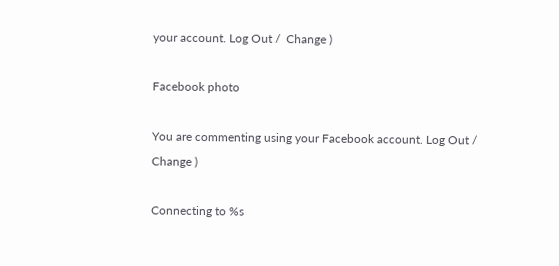your account. Log Out /  Change )

Facebook photo

You are commenting using your Facebook account. Log Out /  Change )

Connecting to %s